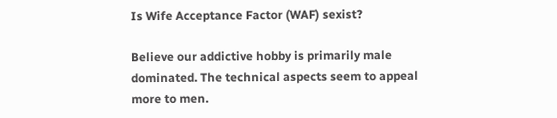Is Wife Acceptance Factor (WAF) sexist?

Believe our addictive hobby is primarily male dominated. The technical aspects seem to appeal more to men.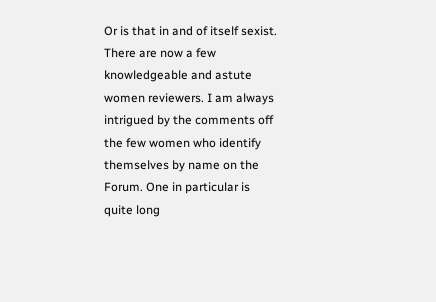Or is that in and of itself sexist. There are now a few knowledgeable and astute women reviewers. I am always intrigued by the comments off the few women who identify themselves by name on the Forum. One in particular is quite long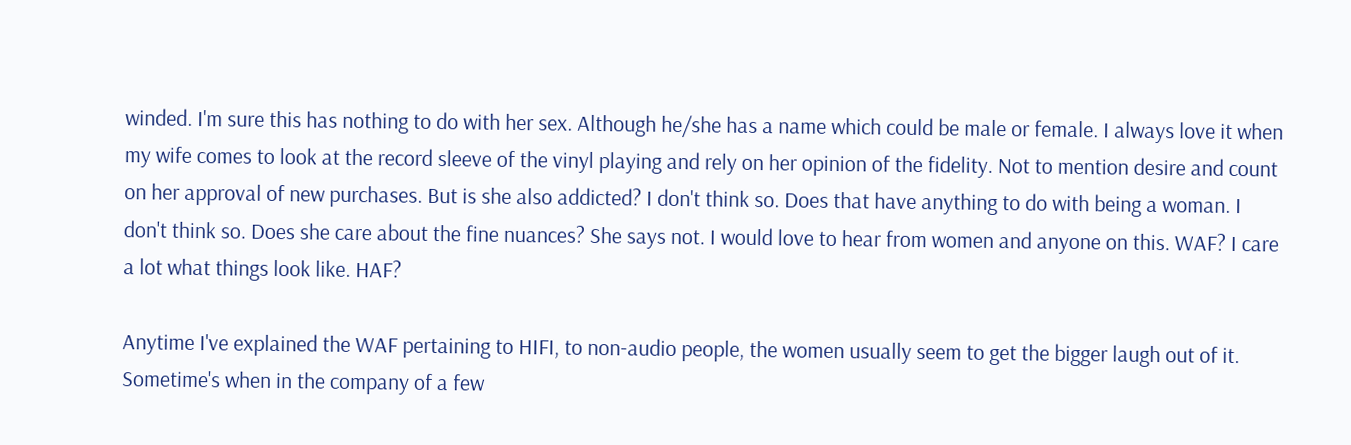winded. I'm sure this has nothing to do with her sex. Although he/she has a name which could be male or female. I always love it when my wife comes to look at the record sleeve of the vinyl playing and rely on her opinion of the fidelity. Not to mention desire and count on her approval of new purchases. But is she also addicted? I don't think so. Does that have anything to do with being a woman. I don't think so. Does she care about the fine nuances? She says not. I would love to hear from women and anyone on this. WAF? I care a lot what things look like. HAF?

Anytime I've explained the WAF pertaining to HIFI, to non-audio people, the women usually seem to get the bigger laugh out of it. Sometime's when in the company of a few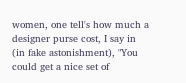women, one tell's how much a designer purse cost, I say in (in fake astonishment), "You could get a nice set of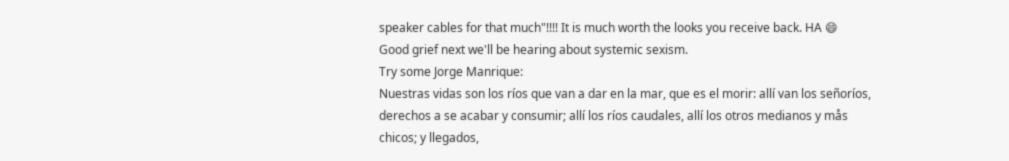speaker cables for that much"!!!! It is much worth the looks you receive back. HA 😄
Good grief next we'll be hearing about systemic sexism.
Try some Jorge Manrique:
Nuestras vidas son los ríos que van a dar en la mar, que es el morir: allí van los señoríos, derechos a se acabar y consumir; allí los ríos caudales, allí los otros medianos y mås chicos; y llegados,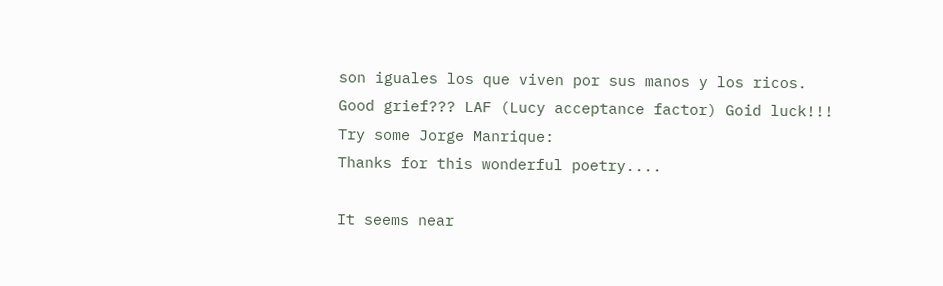son iguales los que viven por sus manos y los ricos.
Good grief??? LAF (Lucy acceptance factor) Goid luck!!!
Try some Jorge Manrique:
Thanks for this wonderful poetry....

It seems near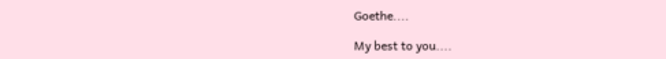Goethe....

My best to you....